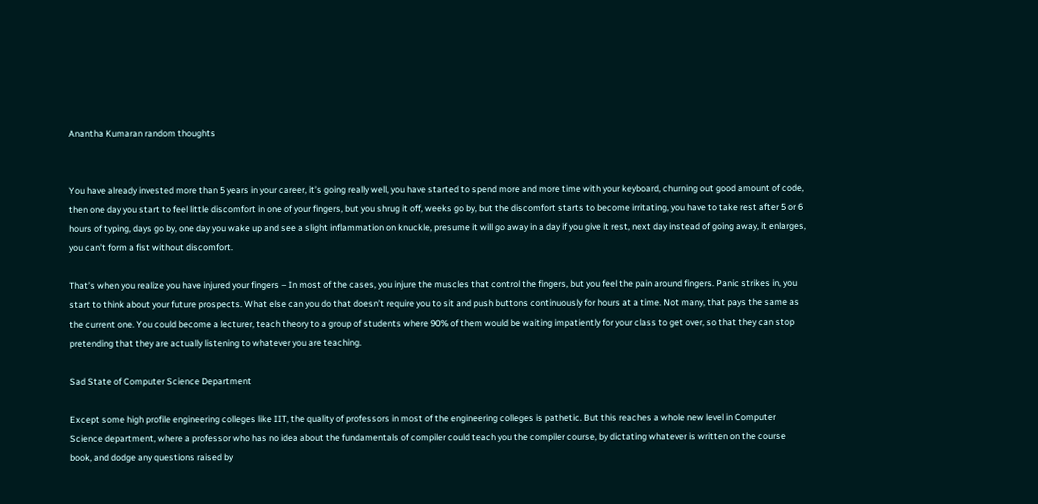Anantha Kumaran random thoughts


You have already invested more than 5 years in your career, it’s going really well, you have started to spend more and more time with your keyboard, churning out good amount of code, then one day you start to feel little discomfort in one of your fingers, but you shrug it off, weeks go by, but the discomfort starts to become irritating, you have to take rest after 5 or 6 hours of typing, days go by, one day you wake up and see a slight inflammation on knuckle, presume it will go away in a day if you give it rest, next day instead of going away, it enlarges, you can’t form a fist without discomfort.

That’s when you realize you have injured your fingers – In most of the cases, you injure the muscles that control the fingers, but you feel the pain around fingers. Panic strikes in, you start to think about your future prospects. What else can you do that doesn’t require you to sit and push buttons continuously for hours at a time. Not many, that pays the same as the current one. You could become a lecturer, teach theory to a group of students where 90% of them would be waiting impatiently for your class to get over, so that they can stop pretending that they are actually listening to whatever you are teaching.

Sad State of Computer Science Department

Except some high profile engineering colleges like IIT, the quality of professors in most of the engineering colleges is pathetic. But this reaches a whole new level in Computer Science department, where a professor who has no idea about the fundamentals of compiler could teach you the compiler course, by dictating whatever is written on the course book, and dodge any questions raised by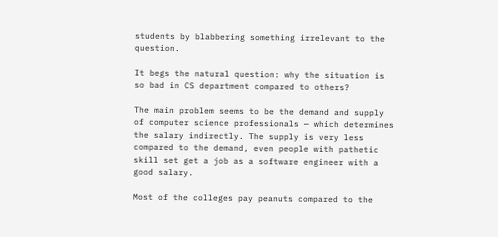students by blabbering something irrelevant to the question.

It begs the natural question: why the situation is so bad in CS department compared to others?

The main problem seems to be the demand and supply of computer science professionals — which determines the salary indirectly. The supply is very less compared to the demand, even people with pathetic skill set get a job as a software engineer with a good salary.

Most of the colleges pay peanuts compared to the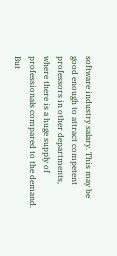software industry salary. This may be good enough to attract competent professors in other departments, where there is a huge supply of professionals compared to the demand. But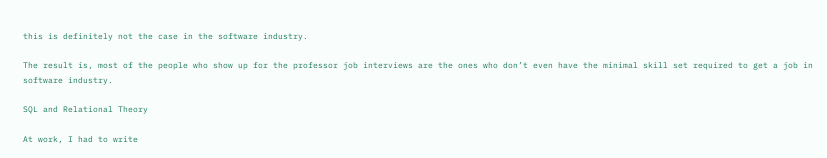this is definitely not the case in the software industry.

The result is, most of the people who show up for the professor job interviews are the ones who don’t even have the minimal skill set required to get a job in software industry.

SQL and Relational Theory

At work, I had to write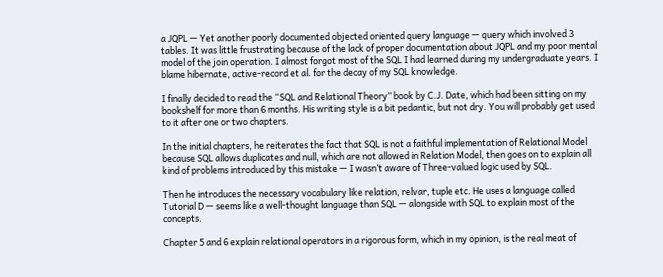a JQPL — Yet another poorly documented objected oriented query language — query which involved 3 tables. It was little frustrating because of the lack of proper documentation about JQPL and my poor mental model of the join operation. I almost forgot most of the SQL I had learned during my undergraduate years. I blame hibernate, active-record et al. for the decay of my SQL knowledge.

I finally decided to read the “SQL and Relational Theory” book by C.J. Date, which had been sitting on my bookshelf for more than 6 months. His writing style is a bit pedantic, but not dry. You will probably get used to it after one or two chapters.

In the initial chapters, he reiterates the fact that SQL is not a faithful implementation of Relational Model because SQL allows duplicates and null, which are not allowed in Relation Model, then goes on to explain all kind of problems introduced by this mistake — I wasn’t aware of Three-valued logic used by SQL.

Then he introduces the necessary vocabulary like relation, relvar, tuple etc. He uses a language called Tutorial D — seems like a well-thought language than SQL — alongside with SQL to explain most of the concepts.

Chapter 5 and 6 explain relational operators in a rigorous form, which in my opinion, is the real meat of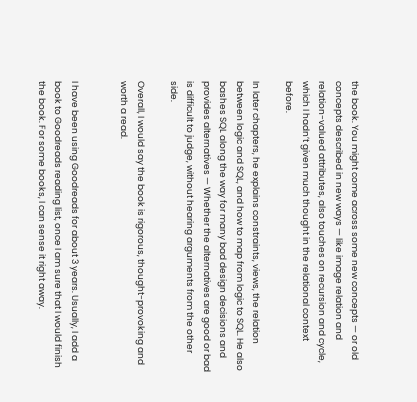the book. You might come across some new concepts — or old concepts described in new ways — like image relation and relation-valued attributes, also touches on recursion and cycle, which I hadn’t given much thought in the relational context before.

In later chapters, he explains constraints, views, the relation between logic and SQL, and how to map from logic to SQL. He also bashes SQL along the way for many bad design decisions and provides alternatives — Whether the alternatives are good or bad is difficult to judge, without hearing arguments from the other side.

Overall, I would say the book is rigorous, thought-provoking and worth a read.


I have been using Goodreads for about 3 years. Usually, I add a book to Goodreads reading list, once I am sure that I would finish the book. For some books, I can sense it right away.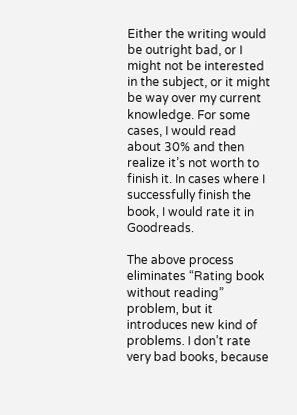Either the writing would be outright bad, or I might not be interested in the subject, or it might be way over my current knowledge. For some cases, I would read about 30% and then realize it’s not worth to finish it. In cases where I successfully finish the book, I would rate it in Goodreads.

The above process eliminates “Rating book without reading” problem, but it introduces new kind of problems. I don’t rate very bad books, because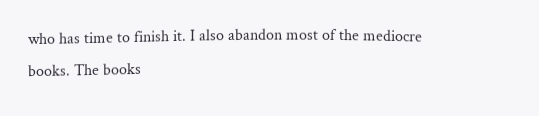who has time to finish it. I also abandon most of the mediocre books. The books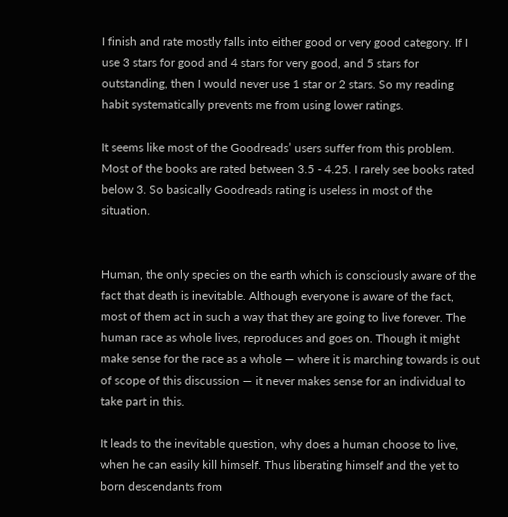I finish and rate mostly falls into either good or very good category. If I use 3 stars for good and 4 stars for very good, and 5 stars for outstanding, then I would never use 1 star or 2 stars. So my reading habit systematically prevents me from using lower ratings.

It seems like most of the Goodreads’ users suffer from this problem. Most of the books are rated between 3.5 - 4.25. I rarely see books rated below 3. So basically Goodreads rating is useless in most of the situation.


Human, the only species on the earth which is consciously aware of the fact that death is inevitable. Although everyone is aware of the fact, most of them act in such a way that they are going to live forever. The human race as whole lives, reproduces and goes on. Though it might make sense for the race as a whole — where it is marching towards is out of scope of this discussion — it never makes sense for an individual to take part in this.

It leads to the inevitable question, why does a human choose to live, when he can easily kill himself. Thus liberating himself and the yet to born descendants from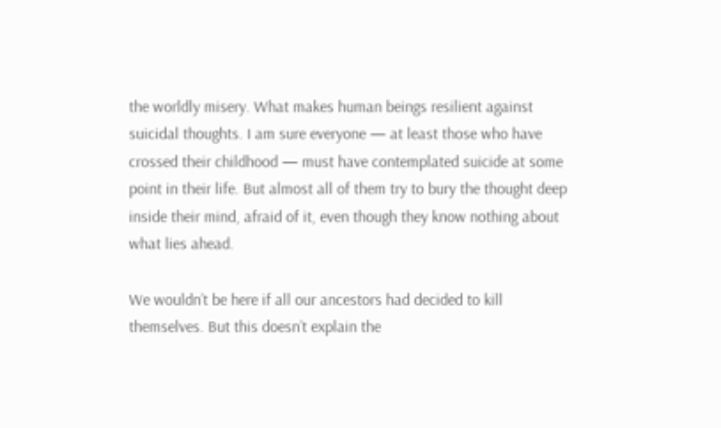the worldly misery. What makes human beings resilient against suicidal thoughts. I am sure everyone — at least those who have crossed their childhood — must have contemplated suicide at some point in their life. But almost all of them try to bury the thought deep inside their mind, afraid of it, even though they know nothing about what lies ahead.

We wouldn’t be here if all our ancestors had decided to kill themselves. But this doesn’t explain the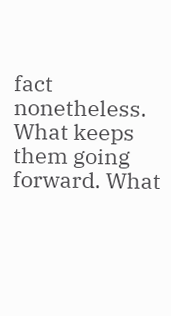fact nonetheless. What keeps them going forward. What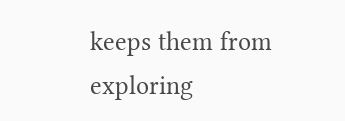keeps them from exploring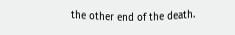the other end of the death.